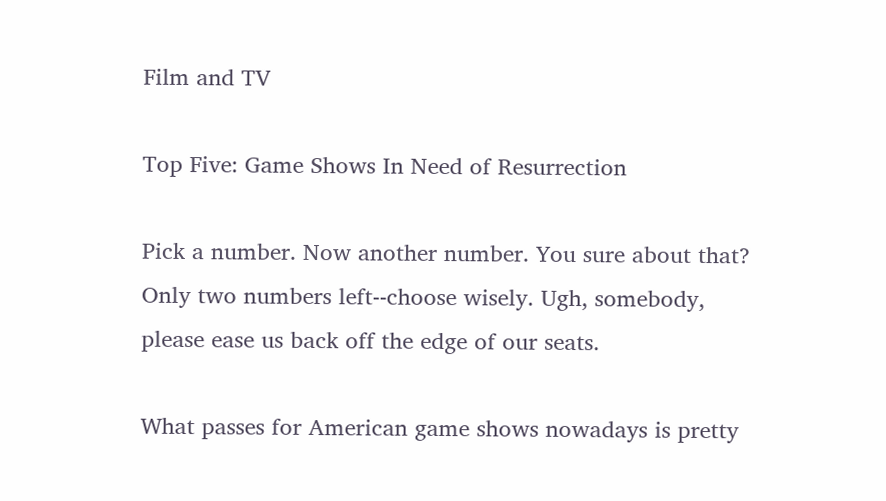Film and TV

Top Five: Game Shows In Need of Resurrection

Pick a number. Now another number. You sure about that? Only two numbers left--choose wisely. Ugh, somebody, please ease us back off the edge of our seats.

What passes for American game shows nowadays is pretty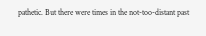pathetic. But there were times in the not-too-distant past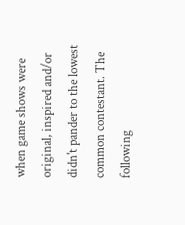when game shows were original, inspired and/or didn't pander to the lowest common contestant. The following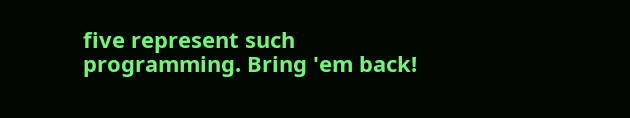five represent such programming. Bring 'em back!